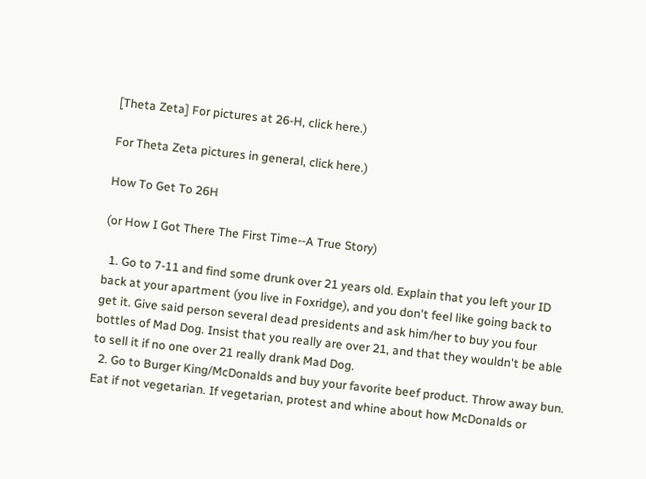[Theta Zeta] For pictures at 26-H, click here.)

For Theta Zeta pictures in general, click here.)

How To Get To 26H

(or How I Got There The First Time--A True Story)

  1. Go to 7-11 and find some drunk over 21 years old. Explain that you left your ID back at your apartment (you live in Foxridge), and you don't feel like going back to get it. Give said person several dead presidents and ask him/her to buy you four bottles of Mad Dog. Insist that you really are over 21, and that they wouldn't be able to sell it if no one over 21 really drank Mad Dog.
  2. Go to Burger King/McDonalds and buy your favorite beef product. Throw away bun. Eat if not vegetarian. If vegetarian, protest and whine about how McDonalds or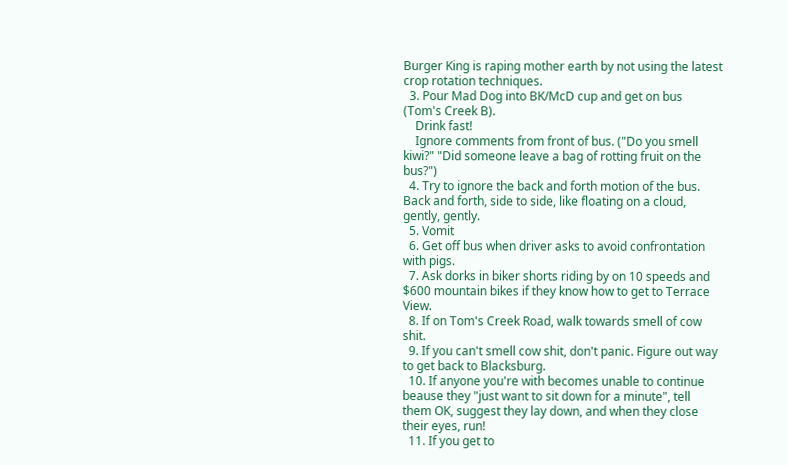Burger King is raping mother earth by not using the latest crop rotation techniques.
  3. Pour Mad Dog into BK/McD cup and get on bus (Tom's Creek B).
    Drink fast!
    Ignore comments from front of bus. ("Do you smell kiwi?" "Did someone leave a bag of rotting fruit on the bus?")
  4. Try to ignore the back and forth motion of the bus. Back and forth, side to side, like floating on a cloud, gently, gently.
  5. Vomit
  6. Get off bus when driver asks to avoid confrontation with pigs.
  7. Ask dorks in biker shorts riding by on 10 speeds and $600 mountain bikes if they know how to get to Terrace View.
  8. If on Tom's Creek Road, walk towards smell of cow shit.
  9. If you can't smell cow shit, don't panic. Figure out way to get back to Blacksburg.
  10. If anyone you're with becomes unable to continue beause they "just want to sit down for a minute", tell them OK, suggest they lay down, and when they close their eyes, run!
  11. If you get to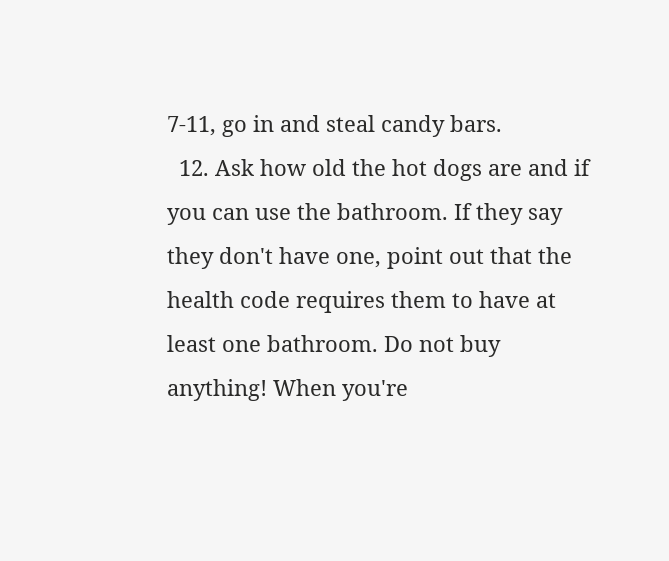7-11, go in and steal candy bars.
  12. Ask how old the hot dogs are and if you can use the bathroom. If they say they don't have one, point out that the health code requires them to have at least one bathroom. Do not buy anything! When you're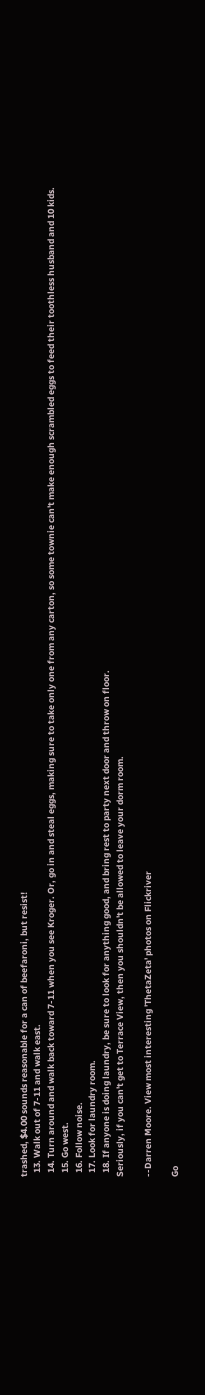trashed, $4.00 sounds reasonable for a can of beefaroni, but resist!
  13. Walk out of 7-11 and walk east.
  14. Turn around and walk back toward 7-11 when you see Kroger. Or, go in and steal eggs, making sure to take only one from any carton, so some townie can't make enough scrambled eggs to feed their toothless husband and 10 kids.
  15. Go west.
  16. Follow noise.
  17. Look for laundry room.
  18. If anyone is doing laundry, be sure to look for anything good, and bring rest to party next door and throw on floor.
Seriously, if you can't get to Terrace View, then you shouldn't be allowed to leave your dorm room.

--Darren Moore. View most interesting 'ThetaZeta' photos on Flickriver

Go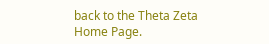back to the Theta Zeta Home Page.